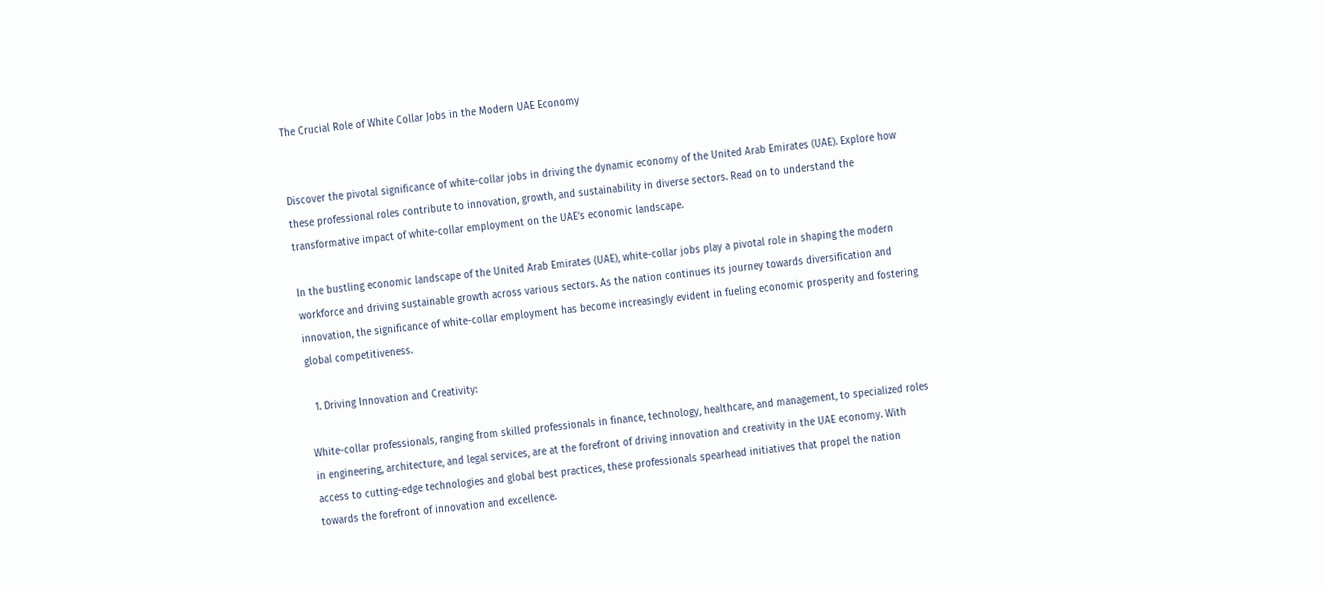The Crucial Role of White Collar Jobs in the Modern UAE Economy


Discover the pivotal significance of white-collar jobs in driving the dynamic economy of the United Arab Emirates (UAE). Explore how these professional roles contribute to innovation, growth, and sustainability in diverse sectors. Read on to understand the transformative impact of white-collar employment on the UAE’s economic landscape.

In the bustling economic landscape of the United Arab Emirates (UAE), white-collar jobs play a pivotal role in shaping the modern workforce and driving sustainable growth across various sectors. As the nation continues its journey towards diversification and innovation, the significance of white-collar employment has become increasingly evident in fueling economic prosperity and fostering global competitiveness.

  1. Driving Innovation and Creativity:

White-collar professionals, ranging from skilled professionals in finance, technology, healthcare, and management, to specialized roles in engineering, architecture, and legal services, are at the forefront of driving innovation and creativity in the UAE economy. With access to cutting-edge technologies and global best practices, these professionals spearhead initiatives that propel the nation towards the forefront of innovation and excellence.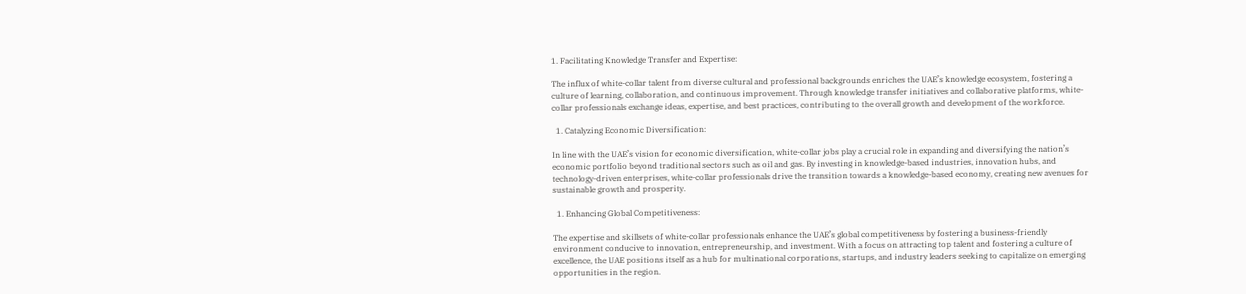1. Facilitating Knowledge Transfer and Expertise:

The influx of white-collar talent from diverse cultural and professional backgrounds enriches the UAE’s knowledge ecosystem, fostering a culture of learning, collaboration, and continuous improvement. Through knowledge transfer initiatives and collaborative platforms, white-collar professionals exchange ideas, expertise, and best practices, contributing to the overall growth and development of the workforce.

  1. Catalyzing Economic Diversification:

In line with the UAE’s vision for economic diversification, white-collar jobs play a crucial role in expanding and diversifying the nation’s economic portfolio beyond traditional sectors such as oil and gas. By investing in knowledge-based industries, innovation hubs, and technology-driven enterprises, white-collar professionals drive the transition towards a knowledge-based economy, creating new avenues for sustainable growth and prosperity.

  1. Enhancing Global Competitiveness:

The expertise and skillsets of white-collar professionals enhance the UAE’s global competitiveness by fostering a business-friendly environment conducive to innovation, entrepreneurship, and investment. With a focus on attracting top talent and fostering a culture of excellence, the UAE positions itself as a hub for multinational corporations, startups, and industry leaders seeking to capitalize on emerging opportunities in the region.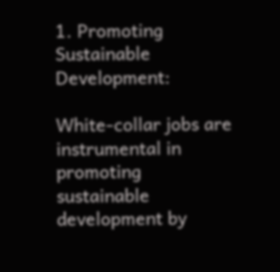1. Promoting Sustainable Development:

White-collar jobs are instrumental in promoting sustainable development by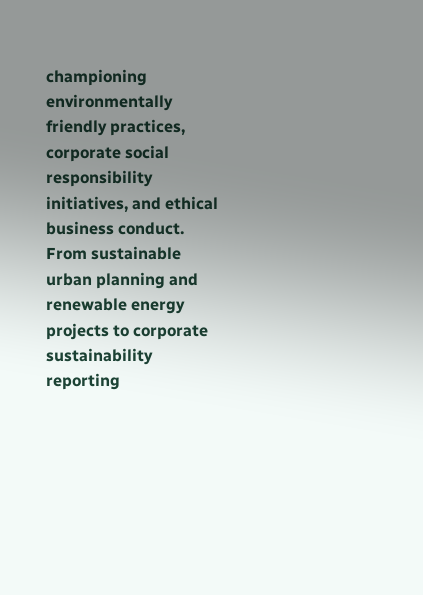championing environmentally friendly practices, corporate social responsibility initiatives, and ethical business conduct. From sustainable urban planning and renewable energy projects to corporate sustainability reporting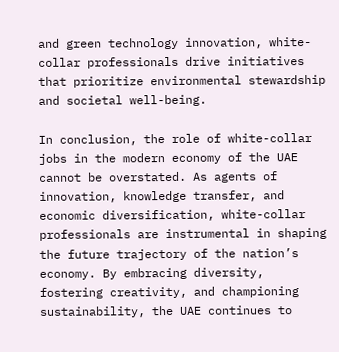and green technology innovation, white-collar professionals drive initiatives that prioritize environmental stewardship and societal well-being.

In conclusion, the role of white-collar jobs in the modern economy of the UAE cannot be overstated. As agents of innovation, knowledge transfer, and economic diversification, white-collar professionals are instrumental in shaping the future trajectory of the nation’s economy. By embracing diversity, fostering creativity, and championing sustainability, the UAE continues to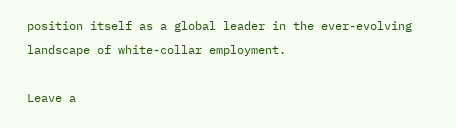position itself as a global leader in the ever-evolving landscape of white-collar employment.

Leave a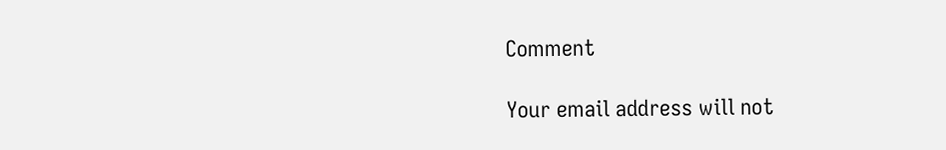Comment

Your email address will not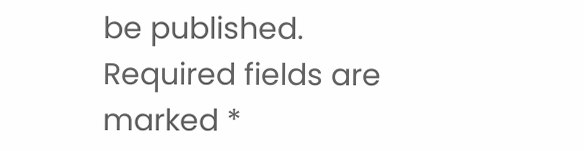be published. Required fields are marked *